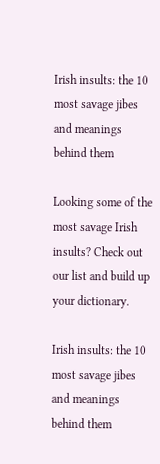Irish insults: the 10 most savage jibes and meanings behind them

Looking some of the most savage Irish insults? Check out our list and build up your dictionary.

Irish insults: the 10 most savage jibes and meanings behind them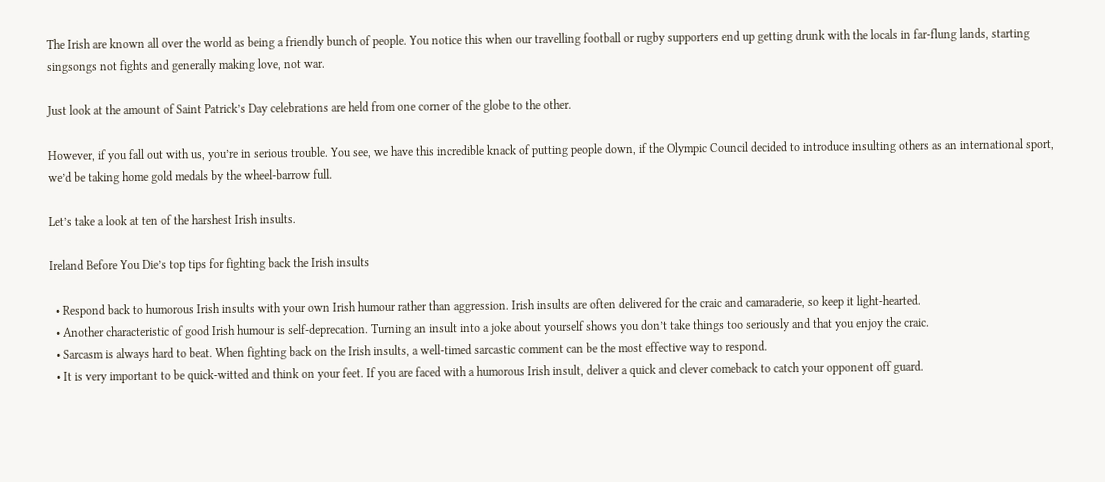The Irish are known all over the world as being a friendly bunch of people. You notice this when our travelling football or rugby supporters end up getting drunk with the locals in far-flung lands, starting singsongs not fights and generally making love, not war.

Just look at the amount of Saint Patrick’s Day celebrations are held from one corner of the globe to the other.

However, if you fall out with us, you’re in serious trouble. You see, we have this incredible knack of putting people down, if the Olympic Council decided to introduce insulting others as an international sport, we’d be taking home gold medals by the wheel-barrow full.

Let’s take a look at ten of the harshest Irish insults.

Ireland Before You Die’s top tips for fighting back the Irish insults

  • Respond back to humorous Irish insults with your own Irish humour rather than aggression. Irish insults are often delivered for the craic and camaraderie, so keep it light-hearted.
  • Another characteristic of good Irish humour is self-deprecation. Turning an insult into a joke about yourself shows you don’t take things too seriously and that you enjoy the craic.
  • Sarcasm is always hard to beat. When fighting back on the Irish insults, a well-timed sarcastic comment can be the most effective way to respond.
  • It is very important to be quick-witted and think on your feet. If you are faced with a humorous Irish insult, deliver a quick and clever comeback to catch your opponent off guard.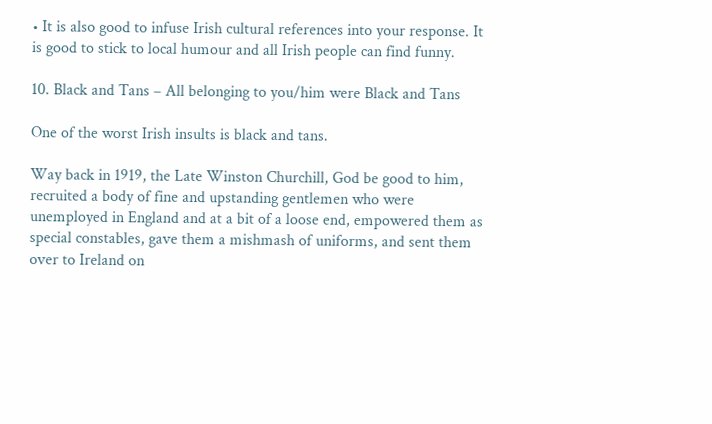• It is also good to infuse Irish cultural references into your response. It is good to stick to local humour and all Irish people can find funny.

10. Black and Tans – All belonging to you/him were Black and Tans

One of the worst Irish insults is black and tans.

Way back in 1919, the Late Winston Churchill, God be good to him, recruited a body of fine and upstanding gentlemen who were unemployed in England and at a bit of a loose end, empowered them as special constables, gave them a mishmash of uniforms, and sent them over to Ireland on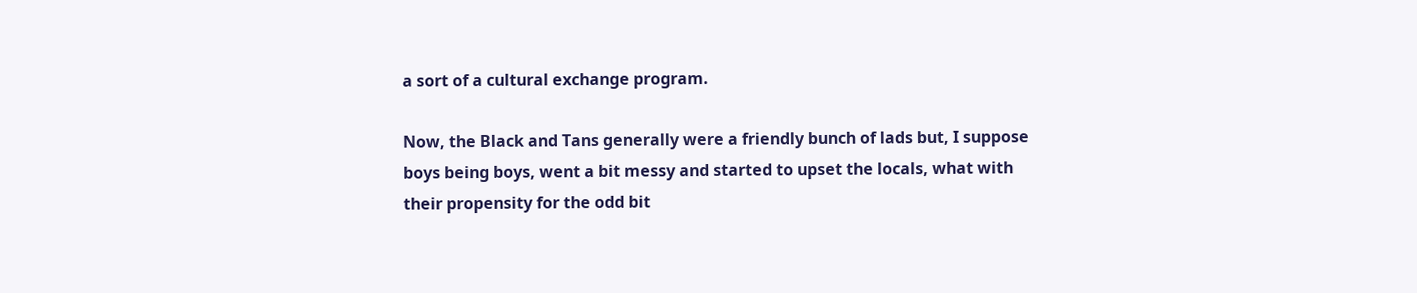a sort of a cultural exchange program.

Now, the Black and Tans generally were a friendly bunch of lads but, I suppose boys being boys, went a bit messy and started to upset the locals, what with their propensity for the odd bit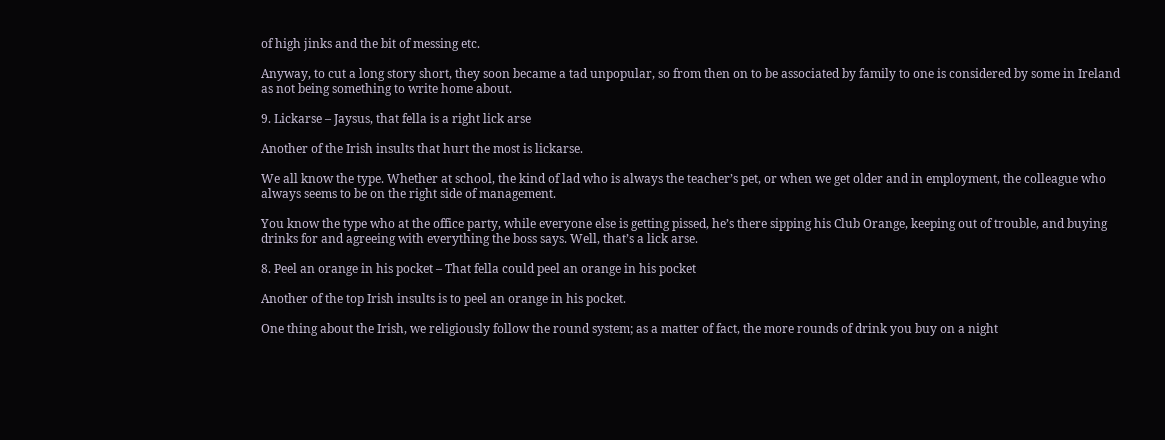of high jinks and the bit of messing etc.

Anyway, to cut a long story short, they soon became a tad unpopular, so from then on to be associated by family to one is considered by some in Ireland as not being something to write home about.

9. Lickarse – Jaysus, that fella is a right lick arse

Another of the Irish insults that hurt the most is lickarse.

We all know the type. Whether at school, the kind of lad who is always the teacher’s pet, or when we get older and in employment, the colleague who always seems to be on the right side of management.

You know the type who at the office party, while everyone else is getting pissed, he’s there sipping his Club Orange, keeping out of trouble, and buying drinks for and agreeing with everything the boss says. Well, that’s a lick arse.

8. Peel an orange in his pocket – That fella could peel an orange in his pocket

Another of the top Irish insults is to peel an orange in his pocket.

One thing about the Irish, we religiously follow the round system; as a matter of fact, the more rounds of drink you buy on a night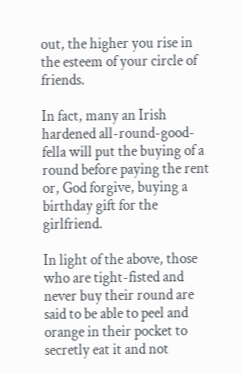out, the higher you rise in the esteem of your circle of friends.

In fact, many an Irish hardened all-round-good-fella will put the buying of a round before paying the rent or, God forgive, buying a birthday gift for the girlfriend.

In light of the above, those who are tight-fisted and never buy their round are said to be able to peel and orange in their pocket to secretly eat it and not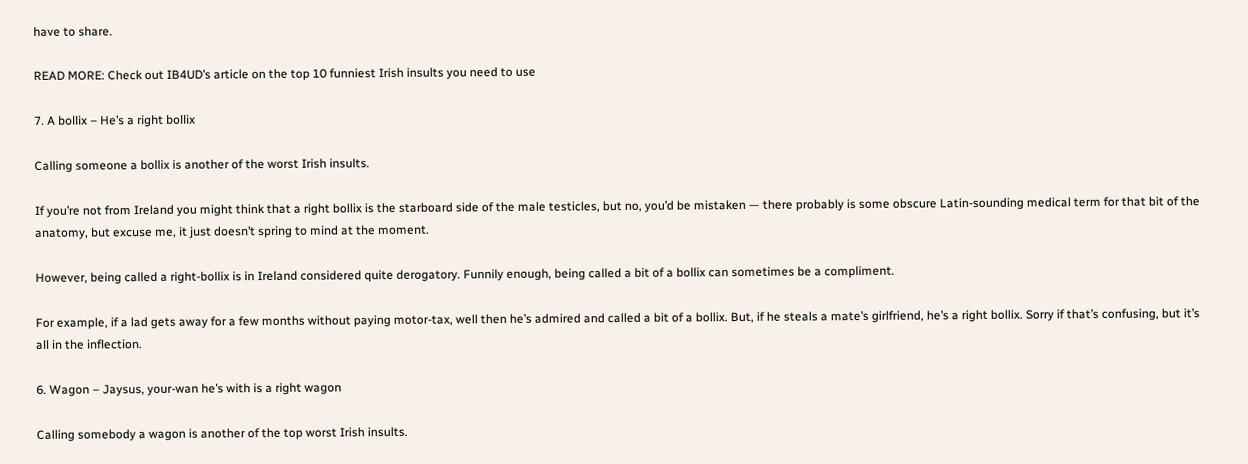have to share.

READ MORE: Check out IB4UD’s article on the top 10 funniest Irish insults you need to use

7. A bollix – He’s a right bollix

Calling someone a bollix is another of the worst Irish insults.

If you’re not from Ireland you might think that a right bollix is the starboard side of the male testicles, but no, you’d be mistaken — there probably is some obscure Latin-sounding medical term for that bit of the anatomy, but excuse me, it just doesn’t spring to mind at the moment.

However, being called a right-bollix is in Ireland considered quite derogatory. Funnily enough, being called a bit of a bollix can sometimes be a compliment.

For example, if a lad gets away for a few months without paying motor-tax, well then he’s admired and called a bit of a bollix. But, if he steals a mate’s girlfriend, he’s a right bollix. Sorry if that’s confusing, but it’s all in the inflection.

6. Wagon – Jaysus, your-wan he’s with is a right wagon

Calling somebody a wagon is another of the top worst Irish insults.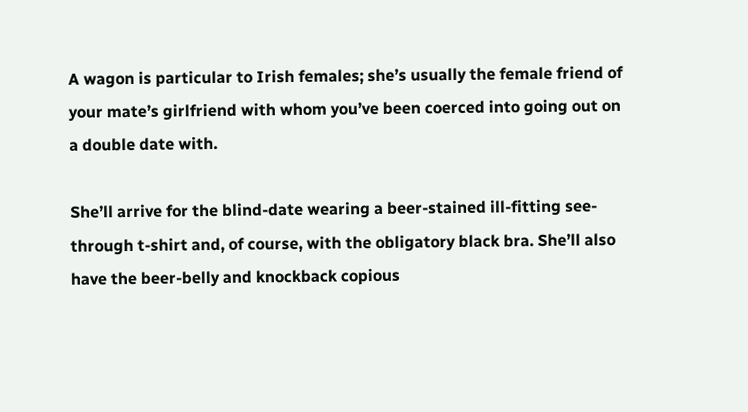A wagon is particular to Irish females; she’s usually the female friend of your mate’s girlfriend with whom you’ve been coerced into going out on a double date with.

She’ll arrive for the blind-date wearing a beer-stained ill-fitting see-through t-shirt and, of course, with the obligatory black bra. She’ll also have the beer-belly and knockback copious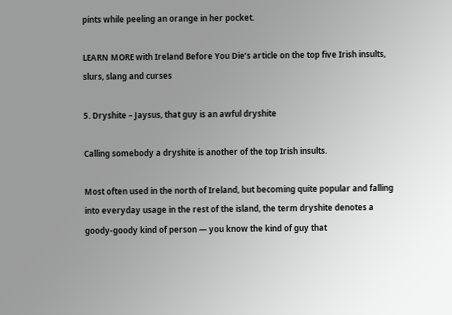pints while peeling an orange in her pocket.

LEARN MORE with Ireland Before You Die’s article on the top five Irish insults, slurs, slang and curses

5. Dryshite – Jaysus, that guy is an awful dryshite

Calling somebody a dryshite is another of the top Irish insults.

Most often used in the north of Ireland, but becoming quite popular and falling into everyday usage in the rest of the island, the term dryshite denotes a goody-goody kind of person — you know the kind of guy that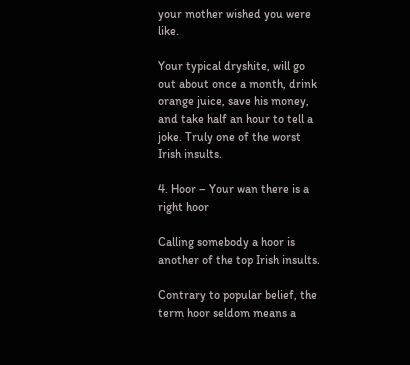your mother wished you were like.

Your typical dryshite, will go out about once a month, drink orange juice, save his money, and take half an hour to tell a joke. Truly one of the worst Irish insults.

4. Hoor – Your wan there is a right hoor

Calling somebody a hoor is another of the top Irish insults.

Contrary to popular belief, the term hoor seldom means a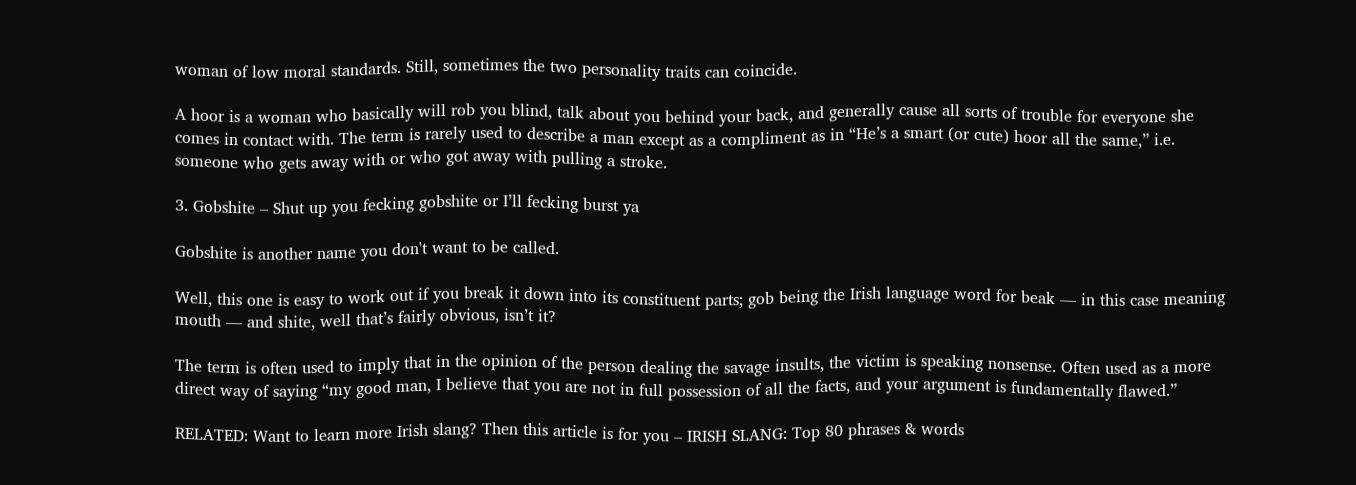woman of low moral standards. Still, sometimes the two personality traits can coincide.

A hoor is a woman who basically will rob you blind, talk about you behind your back, and generally cause all sorts of trouble for everyone she comes in contact with. The term is rarely used to describe a man except as a compliment as in “He’s a smart (or cute) hoor all the same,” i.e. someone who gets away with or who got away with pulling a stroke.

3. Gobshite – Shut up you fecking gobshite or I’ll fecking burst ya

Gobshite is another name you don't want to be called.

Well, this one is easy to work out if you break it down into its constituent parts; gob being the Irish language word for beak — in this case meaning mouth — and shite, well that’s fairly obvious, isn’t it?

The term is often used to imply that in the opinion of the person dealing the savage insults, the victim is speaking nonsense. Often used as a more direct way of saying “my good man, I believe that you are not in full possession of all the facts, and your argument is fundamentally flawed.”

RELATED: Want to learn more Irish slang? Then this article is for you – IRISH SLANG: Top 80 phrases & words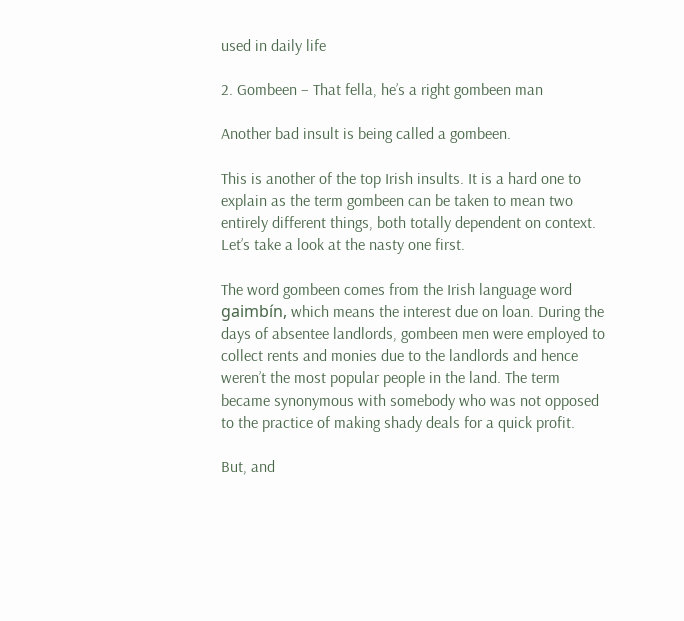used in daily life

2. Gombeen – That fella, he’s a right gombeen man

Another bad insult is being called a gombeen.

This is another of the top Irish insults. It is a hard one to explain as the term gombeen can be taken to mean two entirely different things, both totally dependent on context. Let’s take a look at the nasty one first.

The word gombeen comes from the Irish language word gaimbín, which means the interest due on loan. During the days of absentee landlords, gombeen men were employed to collect rents and monies due to the landlords and hence weren’t the most popular people in the land. The term became synonymous with somebody who was not opposed to the practice of making shady deals for a quick profit.

But, and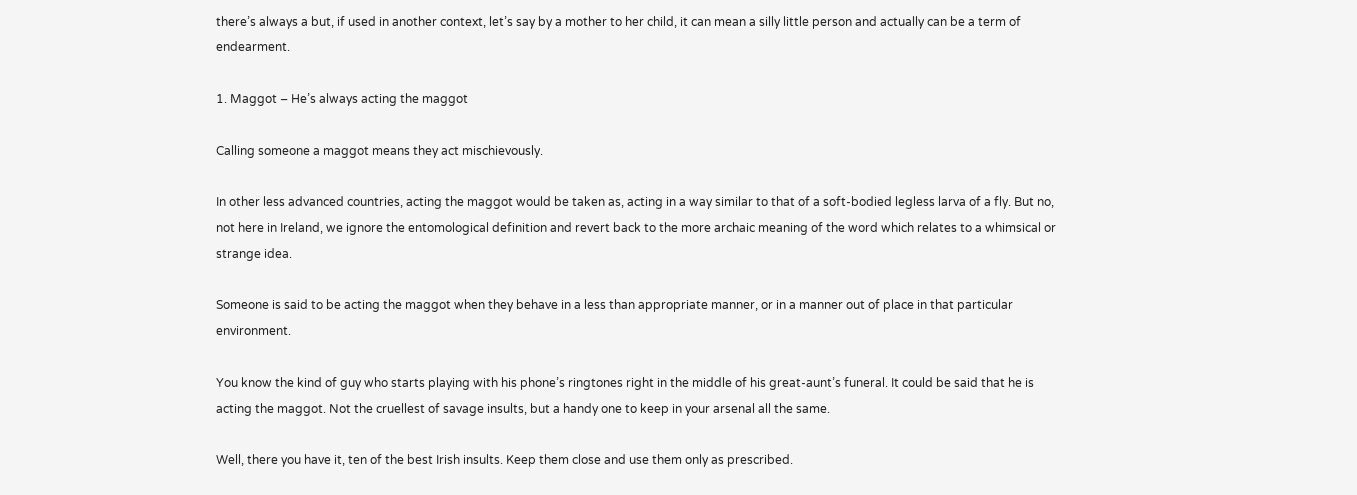there’s always a but, if used in another context, let’s say by a mother to her child, it can mean a silly little person and actually can be a term of endearment.

1. Maggot – He’s always acting the maggot

Calling someone a maggot means they act mischievously.

In other less advanced countries, acting the maggot would be taken as, acting in a way similar to that of a soft-bodied legless larva of a fly. But no, not here in Ireland, we ignore the entomological definition and revert back to the more archaic meaning of the word which relates to a whimsical or strange idea.

Someone is said to be acting the maggot when they behave in a less than appropriate manner, or in a manner out of place in that particular environment.

You know the kind of guy who starts playing with his phone’s ringtones right in the middle of his great-aunt’s funeral. It could be said that he is acting the maggot. Not the cruellest of savage insults, but a handy one to keep in your arsenal all the same.

Well, there you have it, ten of the best Irish insults. Keep them close and use them only as prescribed.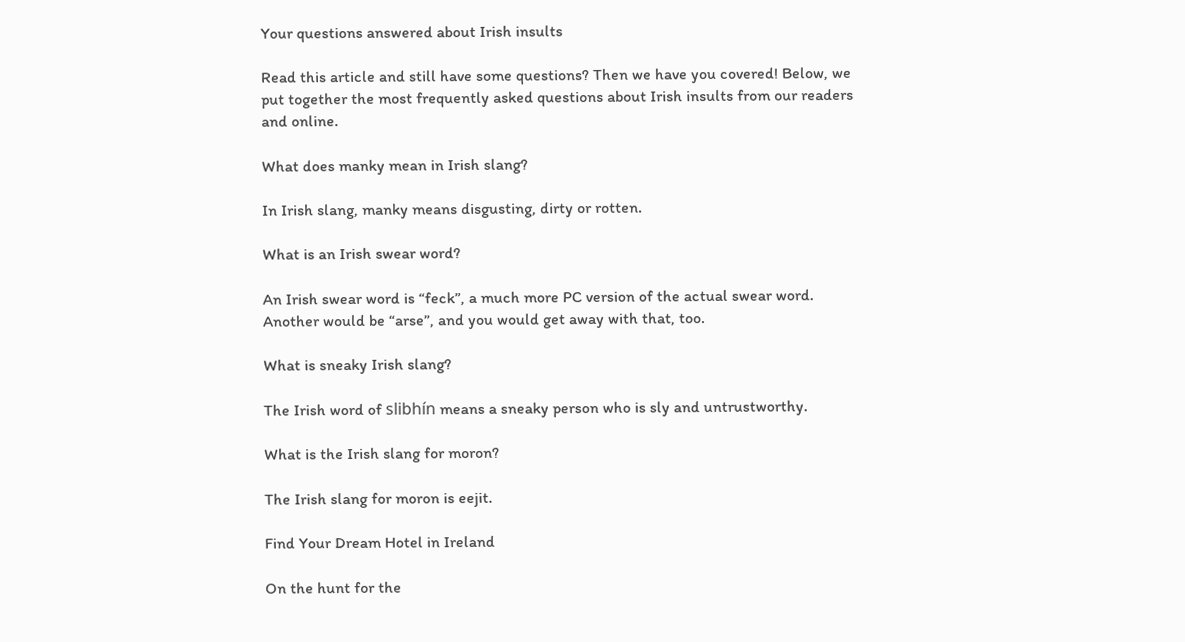Your questions answered about Irish insults

Read this article and still have some questions? Then we have you covered! Below, we put together the most frequently asked questions about Irish insults from our readers and online.

What does manky mean in Irish slang?

In Irish slang, manky means disgusting, dirty or rotten.

What is an Irish swear word?

An Irish swear word is “feck”, a much more PC version of the actual swear word. Another would be “arse”, and you would get away with that, too.

What is sneaky Irish slang?

The Irish word of slibhín means a sneaky person who is sly and untrustworthy.

What is the Irish slang for moron?

The Irish slang for moron is eejit.

Find Your Dream Hotel in Ireland

On the hunt for the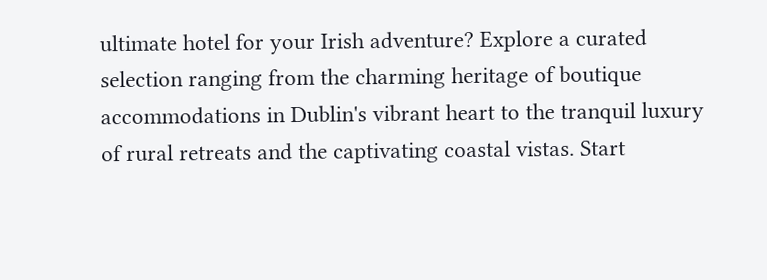ultimate hotel for your Irish adventure? Explore a curated selection ranging from the charming heritage of boutique accommodations in Dublin's vibrant heart to the tranquil luxury of rural retreats and the captivating coastal vistas. Start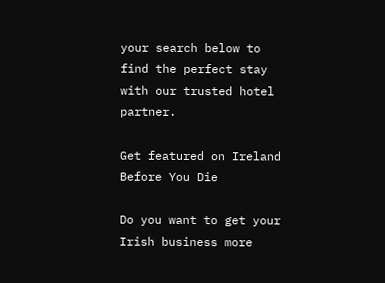your search below to find the perfect stay with our trusted hotel partner.

Get featured on Ireland Before You Die

Do you want to get your Irish business more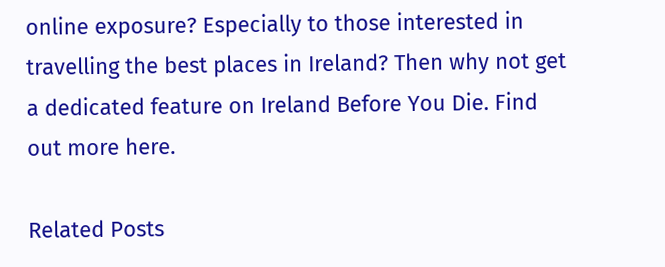online exposure? Especially to those interested in travelling the best places in Ireland? Then why not get a dedicated feature on Ireland Before You Die. Find out more here.

Related Posts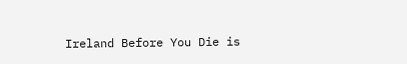Ireland Before You Die is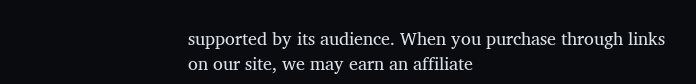supported by its audience. When you purchase through links on our site, we may earn an affiliate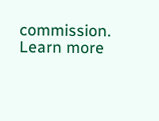commission. Learn more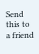Send this to a friend